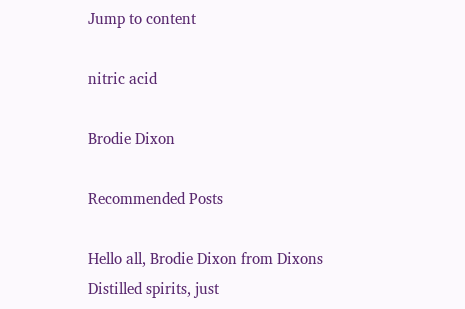Jump to content

nitric acid

Brodie Dixon

Recommended Posts

Hello all, Brodie Dixon from Dixons Distilled spirits, just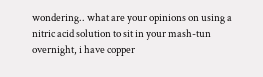wondering.. what are your opinions on using a nitric acid solution to sit in your mash-tun overnight, i have copper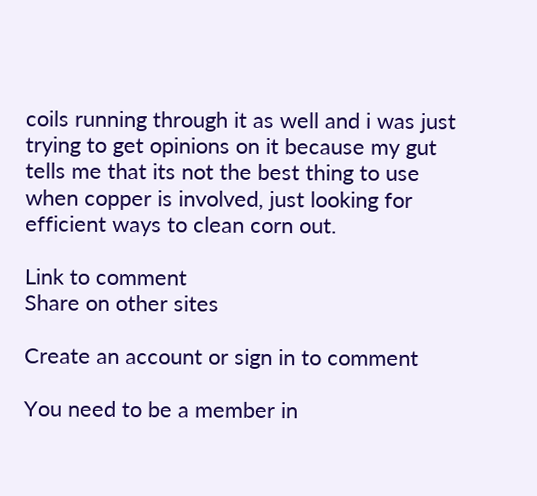coils running through it as well and i was just trying to get opinions on it because my gut tells me that its not the best thing to use when copper is involved, just looking for efficient ways to clean corn out.

Link to comment
Share on other sites

Create an account or sign in to comment

You need to be a member in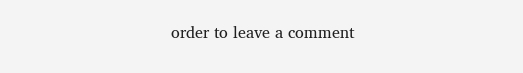order to leave a comment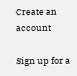Create an account

Sign up for a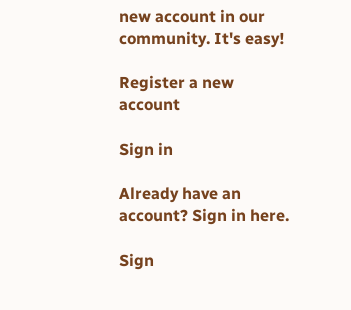new account in our community. It's easy!

Register a new account

Sign in

Already have an account? Sign in here.

Sign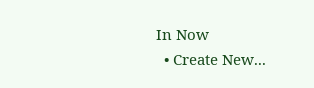In Now
  • Create New...